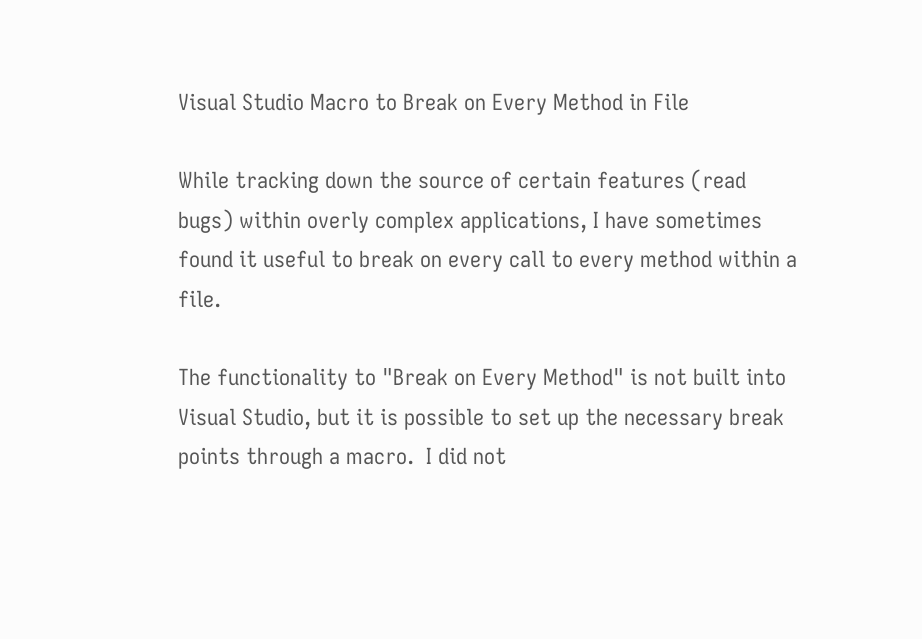Visual Studio Macro to Break on Every Method in File

While tracking down the source of certain features (read bugs) within overly complex applications, I have sometimes found it useful to break on every call to every method within a file.

The functionality to "Break on Every Method" is not built into Visual Studio, but it is possible to set up the necessary break points through a macro.  I did not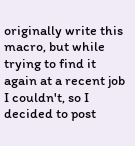originally write this macro, but while trying to find it again at a recent job I couldn't, so I decided to post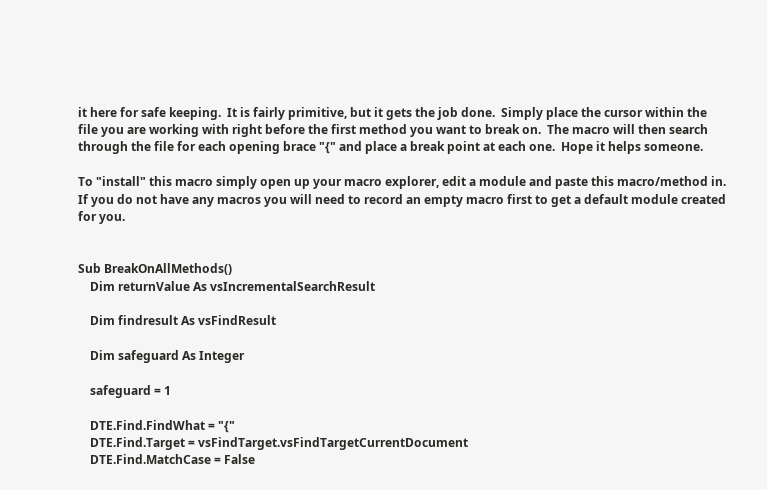it here for safe keeping.  It is fairly primitive, but it gets the job done.  Simply place the cursor within the file you are working with right before the first method you want to break on.  The macro will then search through the file for each opening brace "{" and place a break point at each one.  Hope it helps someone.

To "install" this macro simply open up your macro explorer, edit a module and paste this macro/method in.  If you do not have any macros you will need to record an empty macro first to get a default module created for you.


Sub BreakOnAllMethods()
    Dim returnValue As vsIncrementalSearchResult

    Dim findresult As vsFindResult

    Dim safeguard As Integer

    safeguard = 1

    DTE.Find.FindWhat = "{"
    DTE.Find.Target = vsFindTarget.vsFindTargetCurrentDocument
    DTE.Find.MatchCase = False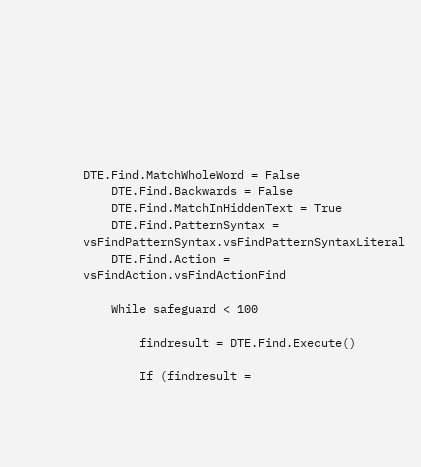DTE.Find.MatchWholeWord = False
    DTE.Find.Backwards = False
    DTE.Find.MatchInHiddenText = True
    DTE.Find.PatternSyntax = vsFindPatternSyntax.vsFindPatternSyntaxLiteral
    DTE.Find.Action = vsFindAction.vsFindActionFind

    While safeguard < 100

        findresult = DTE.Find.Execute()

        If (findresult =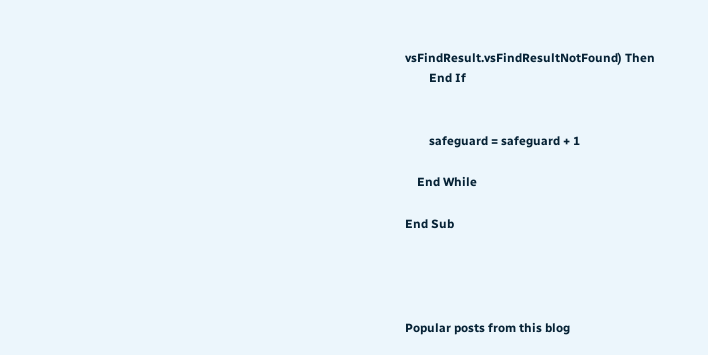vsFindResult.vsFindResultNotFound) Then
        End If


        safeguard = safeguard + 1

    End While

End Sub




Popular posts from this blog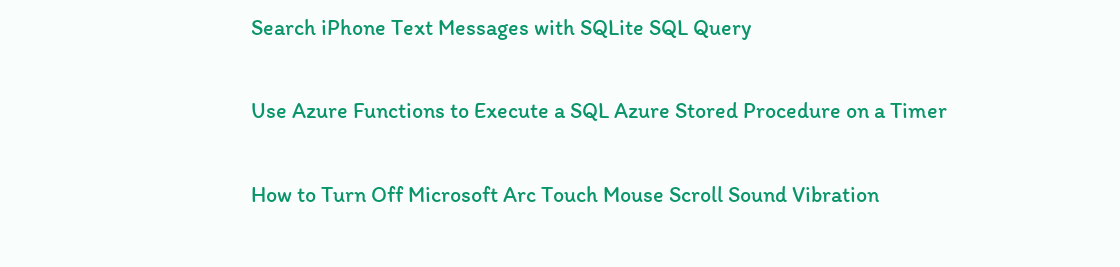Search iPhone Text Messages with SQLite SQL Query

Use Azure Functions to Execute a SQL Azure Stored Procedure on a Timer

How to Turn Off Microsoft Arc Touch Mouse Scroll Sound Vibration